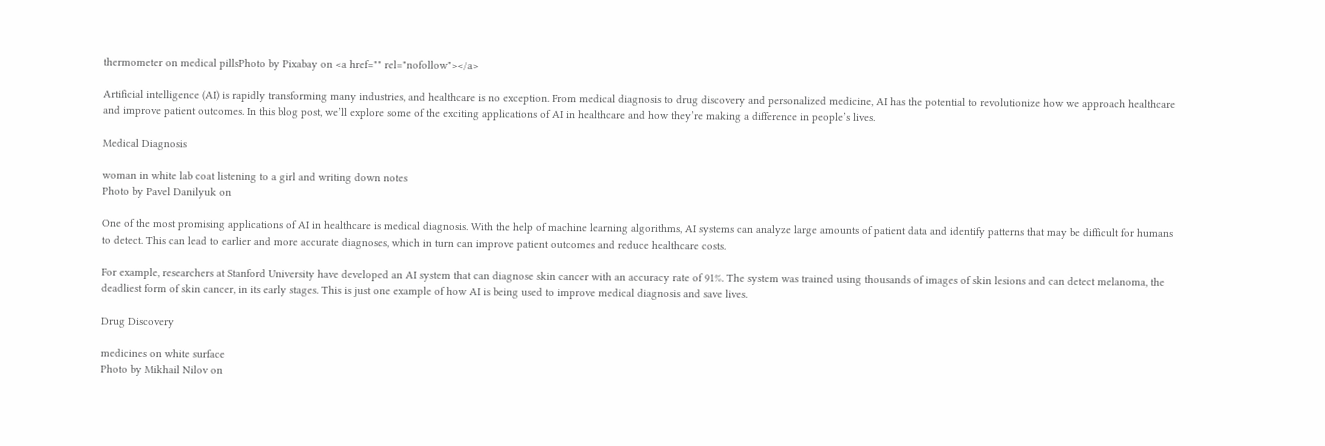thermometer on medical pillsPhoto by Pixabay on <a href="" rel="nofollow"></a>

Artificial intelligence (AI) is rapidly transforming many industries, and healthcare is no exception. From medical diagnosis to drug discovery and personalized medicine, AI has the potential to revolutionize how we approach healthcare and improve patient outcomes. In this blog post, we’ll explore some of the exciting applications of AI in healthcare and how they’re making a difference in people’s lives.

Medical Diagnosis

woman in white lab coat listening to a girl and writing down notes
Photo by Pavel Danilyuk on

One of the most promising applications of AI in healthcare is medical diagnosis. With the help of machine learning algorithms, AI systems can analyze large amounts of patient data and identify patterns that may be difficult for humans to detect. This can lead to earlier and more accurate diagnoses, which in turn can improve patient outcomes and reduce healthcare costs.

For example, researchers at Stanford University have developed an AI system that can diagnose skin cancer with an accuracy rate of 91%. The system was trained using thousands of images of skin lesions and can detect melanoma, the deadliest form of skin cancer, in its early stages. This is just one example of how AI is being used to improve medical diagnosis and save lives.

Drug Discovery

medicines on white surface
Photo by Mikhail Nilov on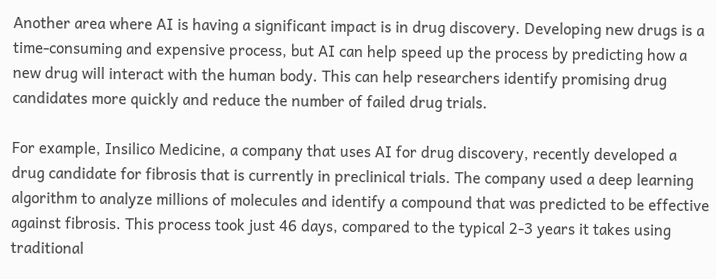Another area where AI is having a significant impact is in drug discovery. Developing new drugs is a time-consuming and expensive process, but AI can help speed up the process by predicting how a new drug will interact with the human body. This can help researchers identify promising drug candidates more quickly and reduce the number of failed drug trials.

For example, Insilico Medicine, a company that uses AI for drug discovery, recently developed a drug candidate for fibrosis that is currently in preclinical trials. The company used a deep learning algorithm to analyze millions of molecules and identify a compound that was predicted to be effective against fibrosis. This process took just 46 days, compared to the typical 2-3 years it takes using traditional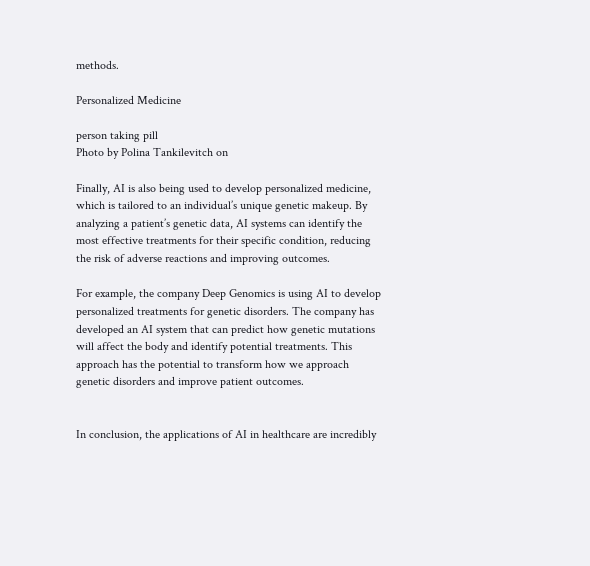methods.

Personalized Medicine

person taking pill
Photo by Polina Tankilevitch on

Finally, AI is also being used to develop personalized medicine, which is tailored to an individual’s unique genetic makeup. By analyzing a patient’s genetic data, AI systems can identify the most effective treatments for their specific condition, reducing the risk of adverse reactions and improving outcomes.

For example, the company Deep Genomics is using AI to develop personalized treatments for genetic disorders. The company has developed an AI system that can predict how genetic mutations will affect the body and identify potential treatments. This approach has the potential to transform how we approach genetic disorders and improve patient outcomes.


In conclusion, the applications of AI in healthcare are incredibly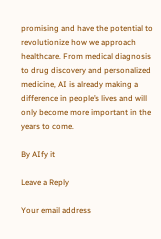promising and have the potential to revolutionize how we approach healthcare. From medical diagnosis to drug discovery and personalized medicine, AI is already making a difference in people’s lives and will only become more important in the years to come.

By AIfy it

Leave a Reply

Your email address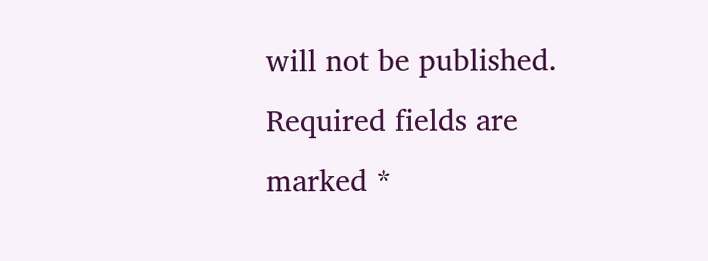will not be published. Required fields are marked *